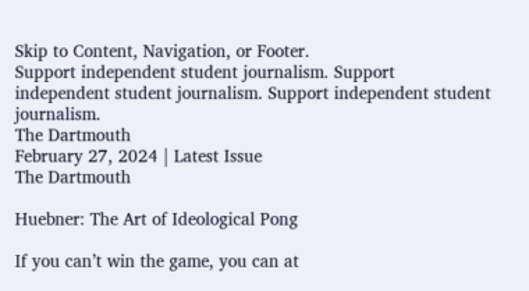Skip to Content, Navigation, or Footer.
Support independent student journalism. Support independent student journalism. Support independent student journalism.
The Dartmouth
February 27, 2024 | Latest Issue
The Dartmouth

Huebner: The Art of Ideological Pong

If you can’t win the game, you can at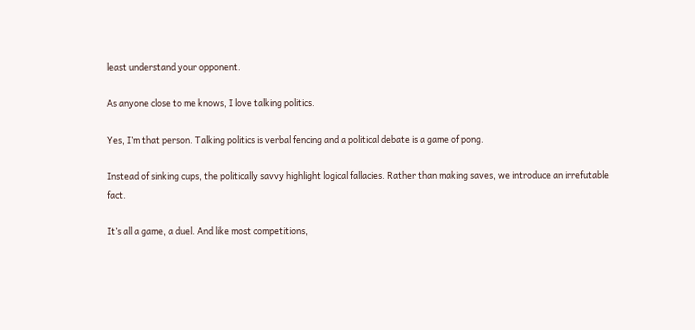least understand your opponent.

As anyone close to me knows, I love talking politics.

Yes, I’m that person. Talking politics is verbal fencing and a political debate is a game of pong.

Instead of sinking cups, the politically savvy highlight logical fallacies. Rather than making saves, we introduce an irrefutable fact.

It’s all a game, a duel. And like most competitions,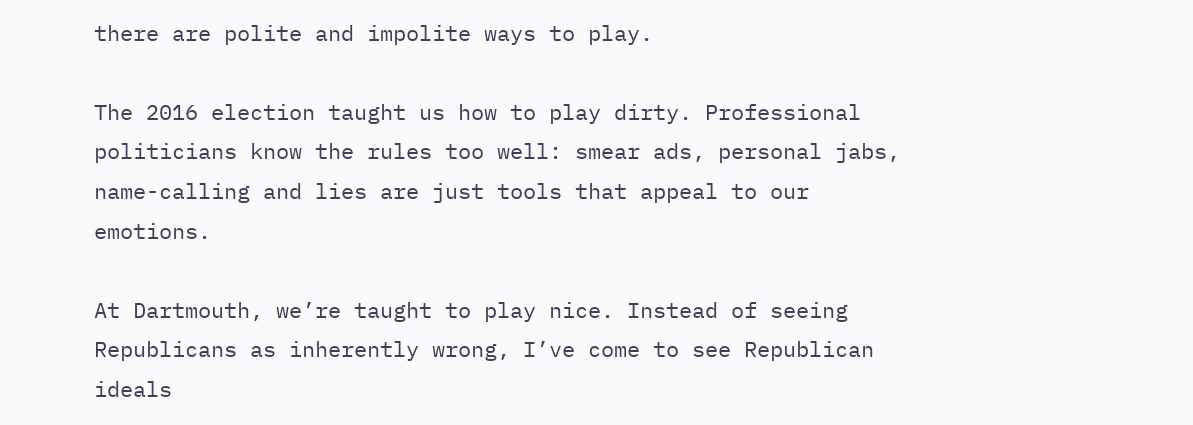there are polite and impolite ways to play.

The 2016 election taught us how to play dirty. Professional politicians know the rules too well: smear ads, personal jabs, name-calling and lies are just tools that appeal to our emotions.

At Dartmouth, we’re taught to play nice. Instead of seeing Republicans as inherently wrong, I’ve come to see Republican ideals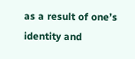as a result of one’s identity and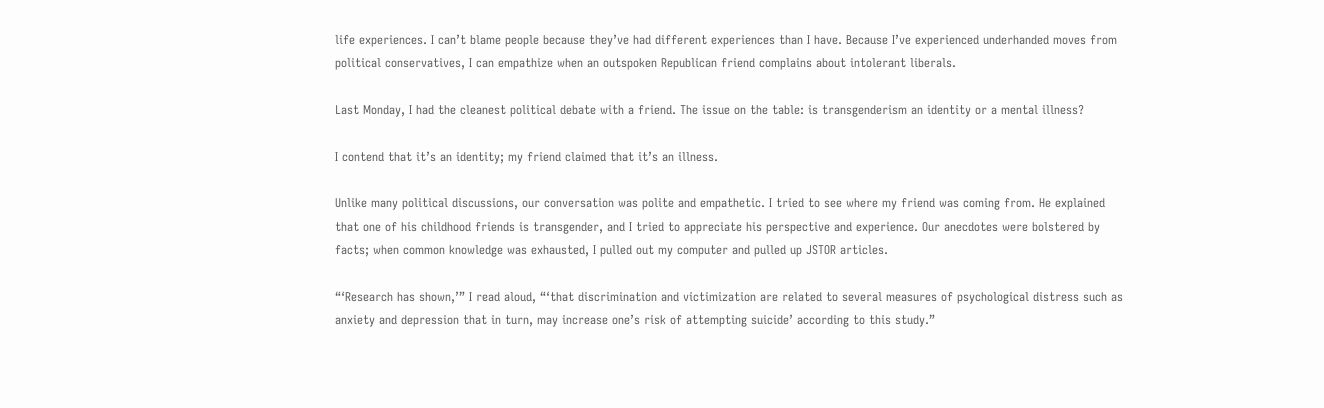life experiences. I can’t blame people because they’ve had different experiences than I have. Because I’ve experienced underhanded moves from political conservatives, I can empathize when an outspoken Republican friend complains about intolerant liberals.

Last Monday, I had the cleanest political debate with a friend. The issue on the table: is transgenderism an identity or a mental illness?

I contend that it’s an identity; my friend claimed that it’s an illness.

Unlike many political discussions, our conversation was polite and empathetic. I tried to see where my friend was coming from. He explained that one of his childhood friends is transgender, and I tried to appreciate his perspective and experience. Our anecdotes were bolstered by facts; when common knowledge was exhausted, I pulled out my computer and pulled up JSTOR articles.

“‘Research has shown,’” I read aloud, “‘that discrimination and victimization are related to several measures of psychological distress such as anxiety and depression that in turn, may increase one’s risk of attempting suicide’ according to this study.”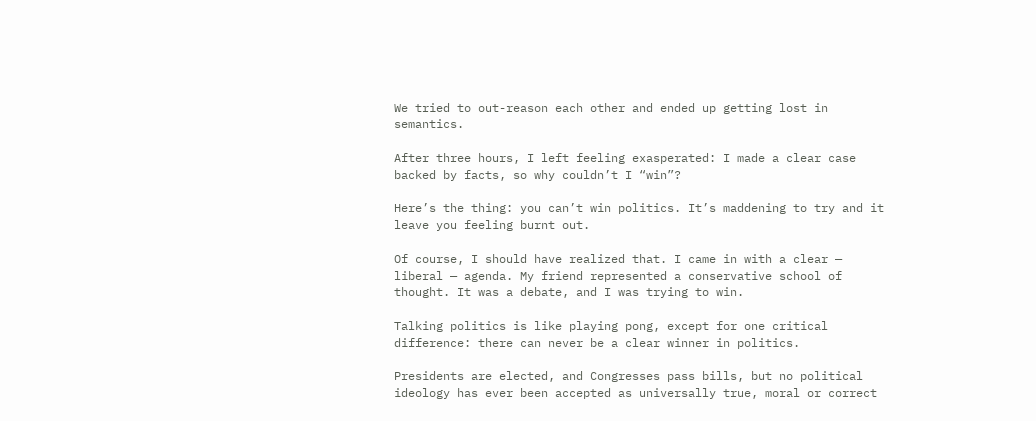We tried to out-reason each other and ended up getting lost in semantics.

After three hours, I left feeling exasperated: I made a clear case backed by facts, so why couldn’t I “win”?

Here’s the thing: you can’t win politics. It’s maddening to try and it leave you feeling burnt out.

Of course, I should have realized that. I came in with a clear — liberal — agenda. My friend represented a conservative school of thought. It was a debate, and I was trying to win.

Talking politics is like playing pong, except for one critical difference: there can never be a clear winner in politics.

Presidents are elected, and Congresses pass bills, but no political ideology has ever been accepted as universally true, moral or correct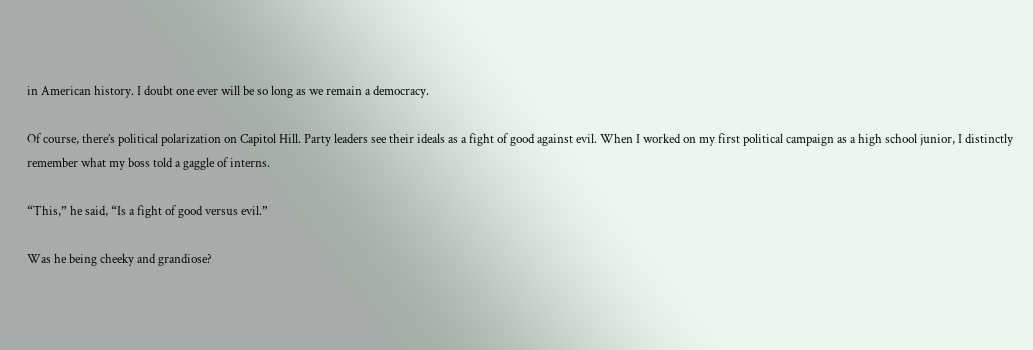in American history. I doubt one ever will be so long as we remain a democracy.

Of course, there’s political polarization on Capitol Hill. Party leaders see their ideals as a fight of good against evil. When I worked on my first political campaign as a high school junior, I distinctly remember what my boss told a gaggle of interns.

“This,” he said, “Is a fight of good versus evil.”

Was he being cheeky and grandiose?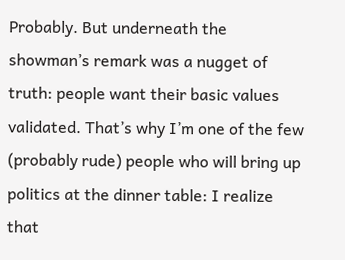Probably. But underneath the showman’s remark was a nugget of truth: people want their basic values validated. That’s why I’m one of the few (probably rude) people who will bring up politics at the dinner table: I realize that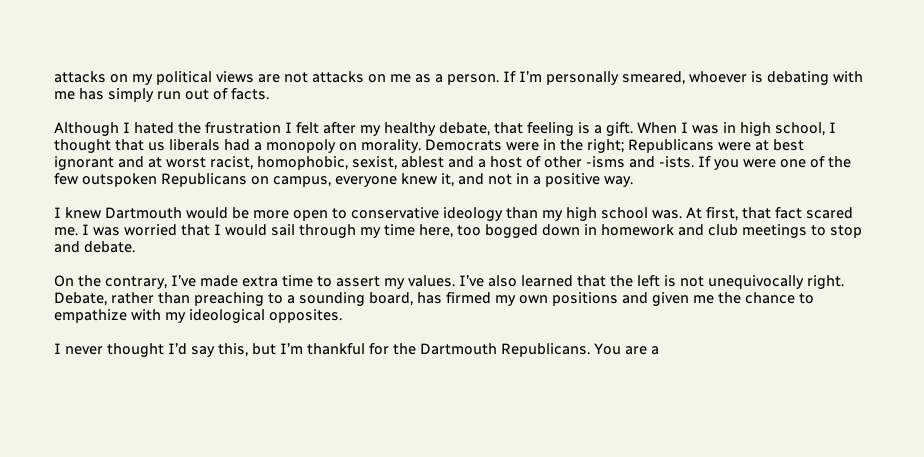attacks on my political views are not attacks on me as a person. If I’m personally smeared, whoever is debating with me has simply run out of facts.

Although I hated the frustration I felt after my healthy debate, that feeling is a gift. When I was in high school, I thought that us liberals had a monopoly on morality. Democrats were in the right; Republicans were at best ignorant and at worst racist, homophobic, sexist, ablest and a host of other -isms and -ists. If you were one of the few outspoken Republicans on campus, everyone knew it, and not in a positive way.

I knew Dartmouth would be more open to conservative ideology than my high school was. At first, that fact scared me. I was worried that I would sail through my time here, too bogged down in homework and club meetings to stop and debate.

On the contrary, I’ve made extra time to assert my values. I’ve also learned that the left is not unequivocally right. Debate, rather than preaching to a sounding board, has firmed my own positions and given me the chance to empathize with my ideological opposites.

I never thought I’d say this, but I’m thankful for the Dartmouth Republicans. You are a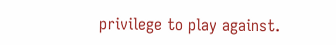privilege to play against.